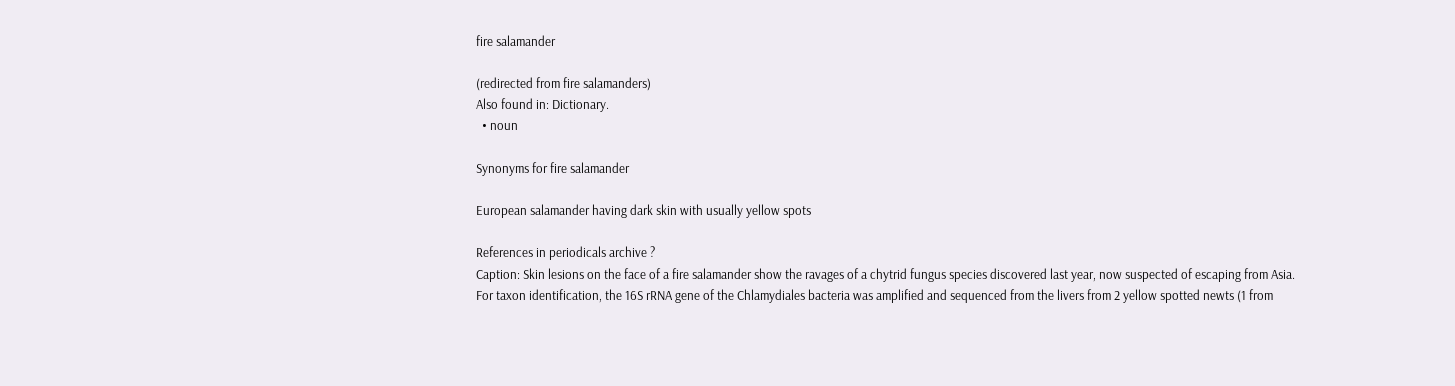fire salamander

(redirected from fire salamanders)
Also found in: Dictionary.
  • noun

Synonyms for fire salamander

European salamander having dark skin with usually yellow spots

References in periodicals archive ?
Caption: Skin lesions on the face of a fire salamander show the ravages of a chytrid fungus species discovered last year, now suspected of escaping from Asia.
For taxon identification, the 16S rRNA gene of the Chlamydiales bacteria was amplified and sequenced from the livers from 2 yellow spotted newts (1 from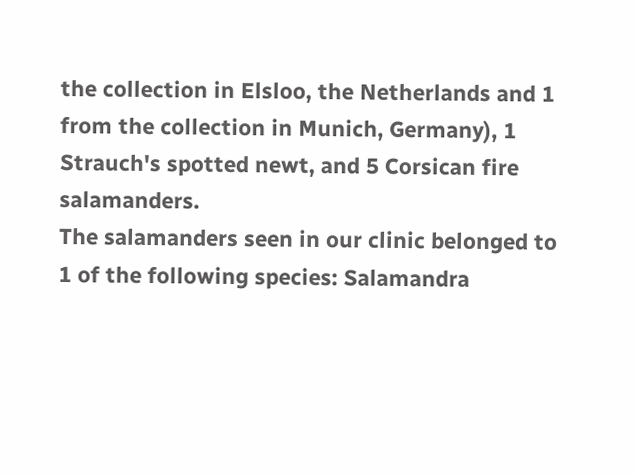the collection in Elsloo, the Netherlands and 1 from the collection in Munich, Germany), 1 Strauch's spotted newt, and 5 Corsican fire salamanders.
The salamanders seen in our clinic belonged to 1 of the following species: Salamandra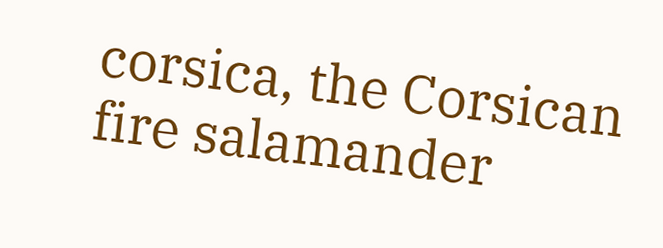corsica, the Corsican fire salamander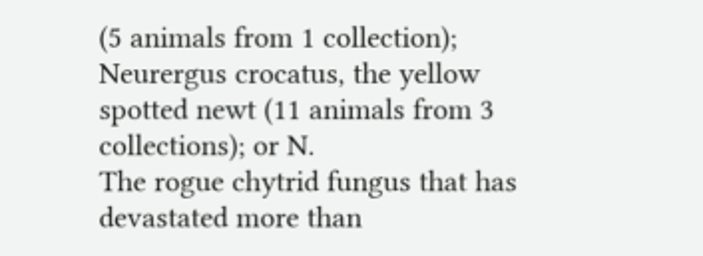(5 animals from 1 collection); Neurergus crocatus, the yellow spotted newt (11 animals from 3 collections); or N.
The rogue chytrid fungus that has devastated more than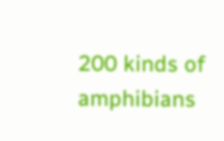200 kinds of amphibians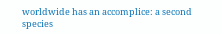worldwide has an accomplice: a second species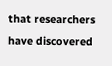that researchers have discovered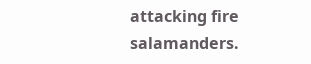attacking fire salamanders.